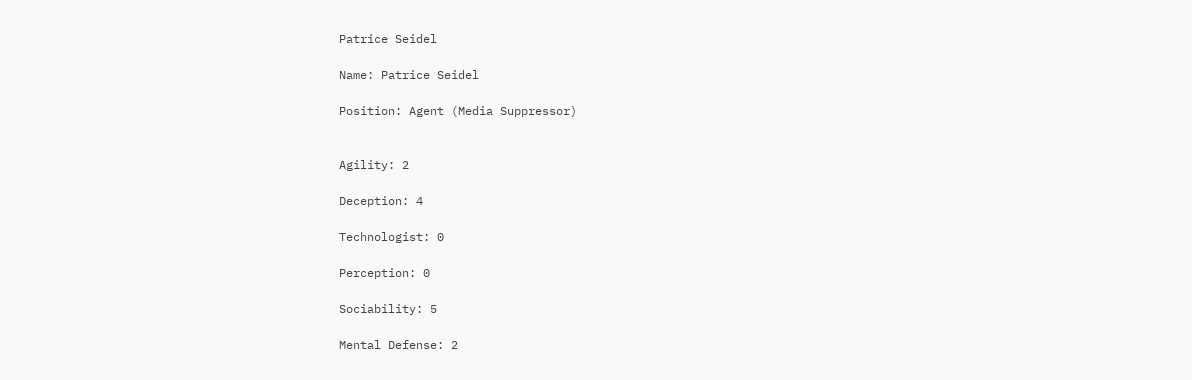Patrice Seidel

Name: Patrice Seidel

Position: Agent (Media Suppressor)


Agility: 2

Deception: 4

Technologist: 0

Perception: 0

Sociability: 5

Mental Defense: 2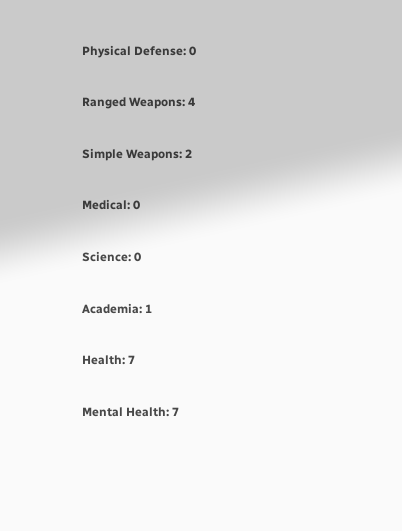Physical Defense: 0

Ranged Weapons: 4

Simple Weapons: 2

Medical: 0

Science: 0

Academia: 1

Health: 7

Mental Health: 7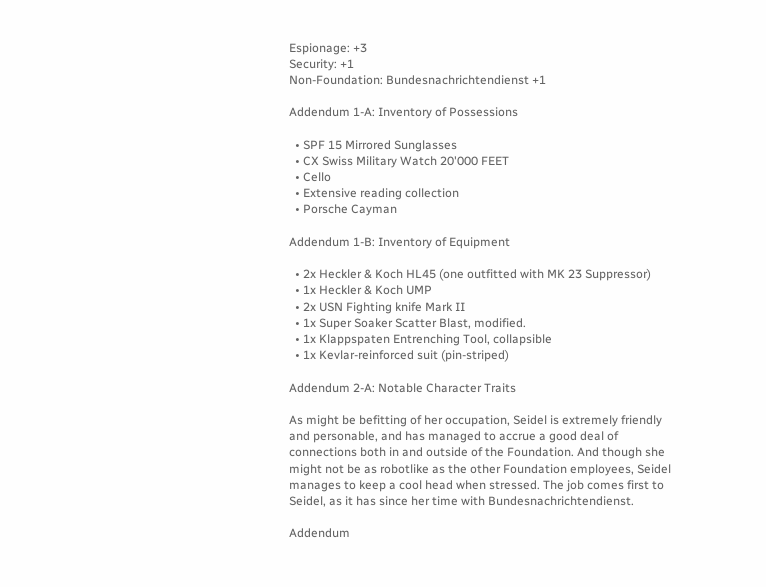Espionage: +3
Security: +1
Non-Foundation: Bundesnachrichtendienst +1

Addendum 1-A: Inventory of Possessions

  • SPF 15 Mirrored Sunglasses
  • CX Swiss Military Watch 20'000 FEET
  • Cello
  • Extensive reading collection
  • Porsche Cayman

Addendum 1-B: Inventory of Equipment

  • 2x Heckler & Koch HL45 (one outfitted with MK 23 Suppressor)
  • 1x Heckler & Koch UMP
  • 2x USN Fighting knife Mark II
  • 1x Super Soaker Scatter Blast, modified.
  • 1x Klappspaten Entrenching Tool, collapsible
  • 1x Kevlar-reinforced suit (pin-striped)

Addendum 2-A: Notable Character Traits

As might be befitting of her occupation, Seidel is extremely friendly and personable, and has managed to accrue a good deal of connections both in and outside of the Foundation. And though she might not be as robotlike as the other Foundation employees, Seidel manages to keep a cool head when stressed. The job comes first to Seidel, as it has since her time with Bundesnachrichtendienst.

Addendum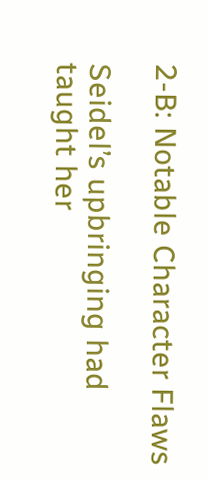2-B: Notable Character Flaws

Seidel’s upbringing had taught her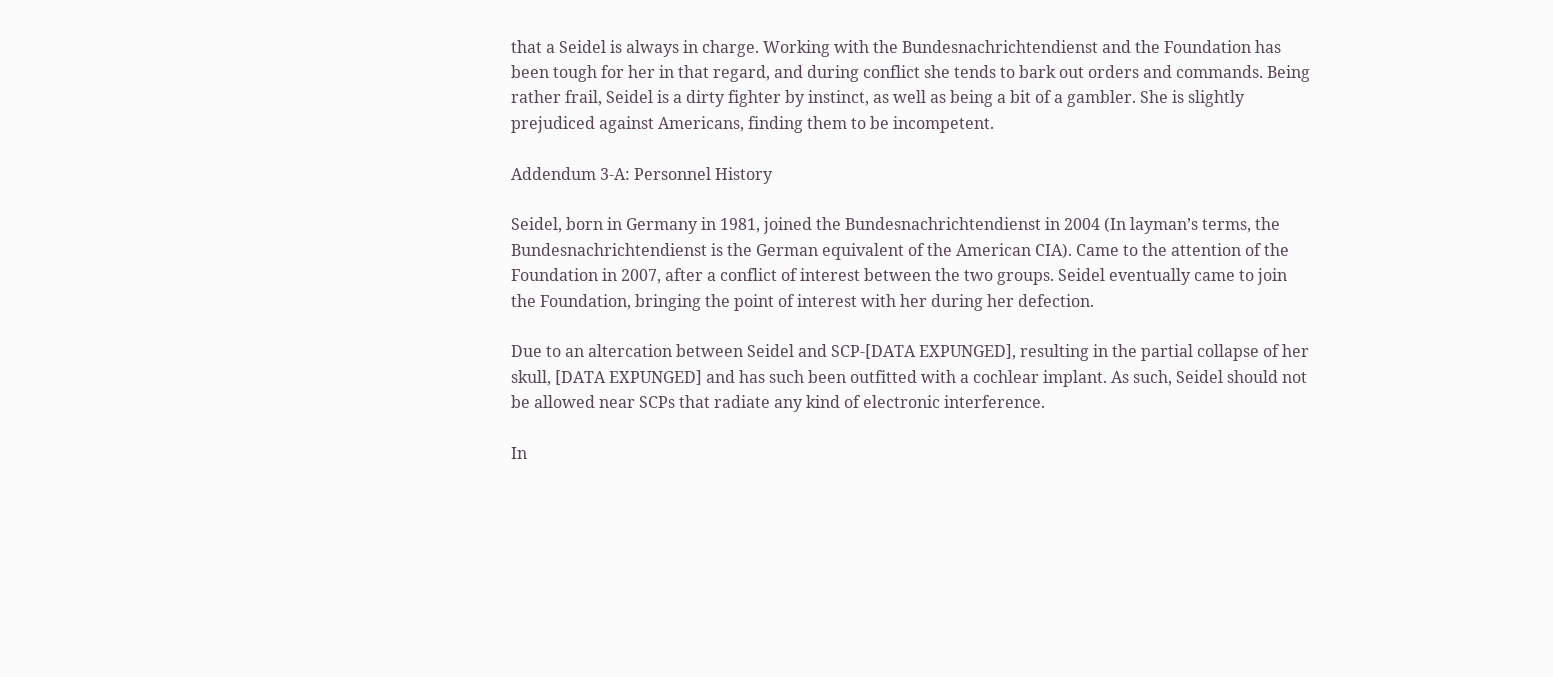that a Seidel is always in charge. Working with the Bundesnachrichtendienst and the Foundation has been tough for her in that regard, and during conflict she tends to bark out orders and commands. Being rather frail, Seidel is a dirty fighter by instinct, as well as being a bit of a gambler. She is slightly prejudiced against Americans, finding them to be incompetent.

Addendum 3-A: Personnel History

Seidel, born in Germany in 1981, joined the Bundesnachrichtendienst in 2004 (In layman’s terms, the Bundesnachrichtendienst is the German equivalent of the American CIA). Came to the attention of the Foundation in 2007, after a conflict of interest between the two groups. Seidel eventually came to join the Foundation, bringing the point of interest with her during her defection.

Due to an altercation between Seidel and SCP-[DATA EXPUNGED], resulting in the partial collapse of her skull, [DATA EXPUNGED] and has such been outfitted with a cochlear implant. As such, Seidel should not be allowed near SCPs that radiate any kind of electronic interference.

In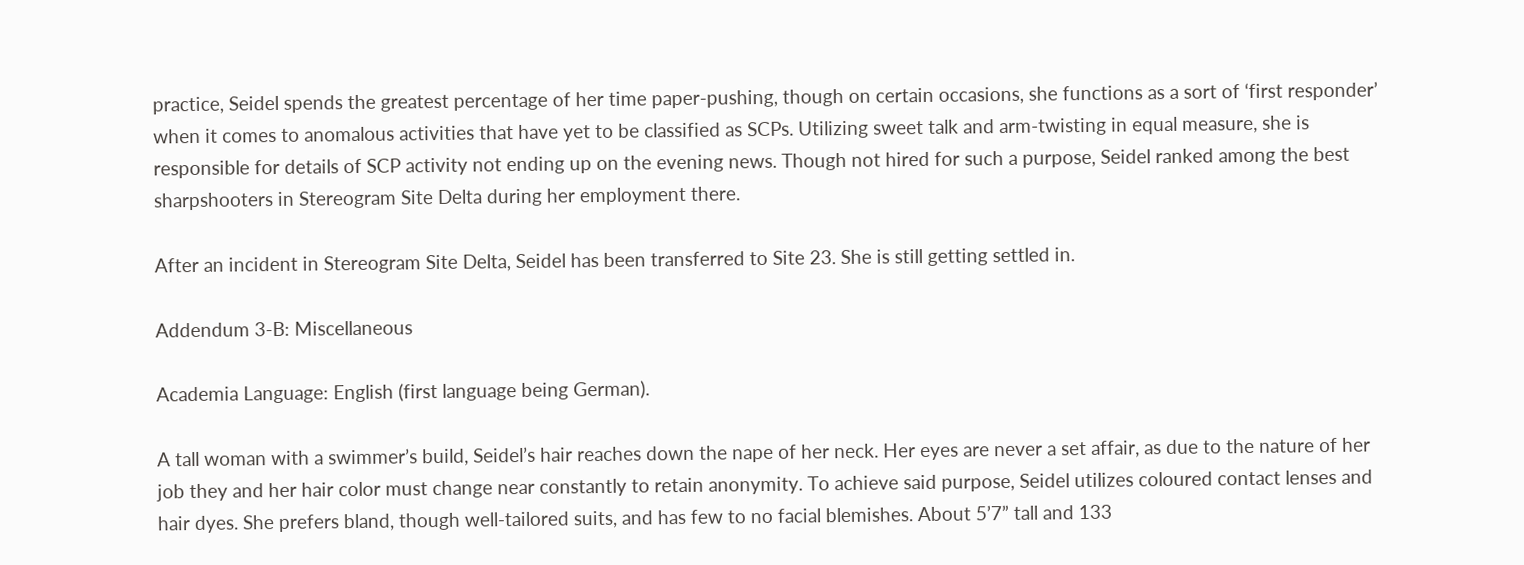practice, Seidel spends the greatest percentage of her time paper-pushing, though on certain occasions, she functions as a sort of ‘first responder’ when it comes to anomalous activities that have yet to be classified as SCPs. Utilizing sweet talk and arm-twisting in equal measure, she is responsible for details of SCP activity not ending up on the evening news. Though not hired for such a purpose, Seidel ranked among the best sharpshooters in Stereogram Site Delta during her employment there.

After an incident in Stereogram Site Delta, Seidel has been transferred to Site 23. She is still getting settled in.

Addendum 3-B: Miscellaneous

Academia Language: English (first language being German).

A tall woman with a swimmer’s build, Seidel’s hair reaches down the nape of her neck. Her eyes are never a set affair, as due to the nature of her job they and her hair color must change near constantly to retain anonymity. To achieve said purpose, Seidel utilizes coloured contact lenses and hair dyes. She prefers bland, though well-tailored suits, and has few to no facial blemishes. About 5’7” tall and 133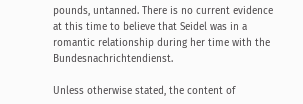pounds, untanned. There is no current evidence at this time to believe that Seidel was in a romantic relationship during her time with the Bundesnachrichtendienst.

Unless otherwise stated, the content of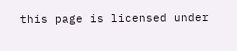this page is licensed under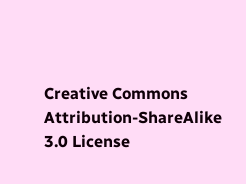Creative Commons Attribution-ShareAlike 3.0 License